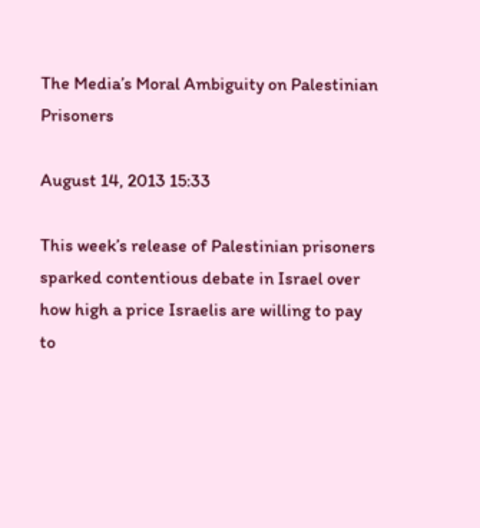The Media’s Moral Ambiguity on Palestinian Prisoners

August 14, 2013 15:33

This week’s release of Palestinian prisoners sparked contentious debate in Israel over how high a price Israelis are willing to pay to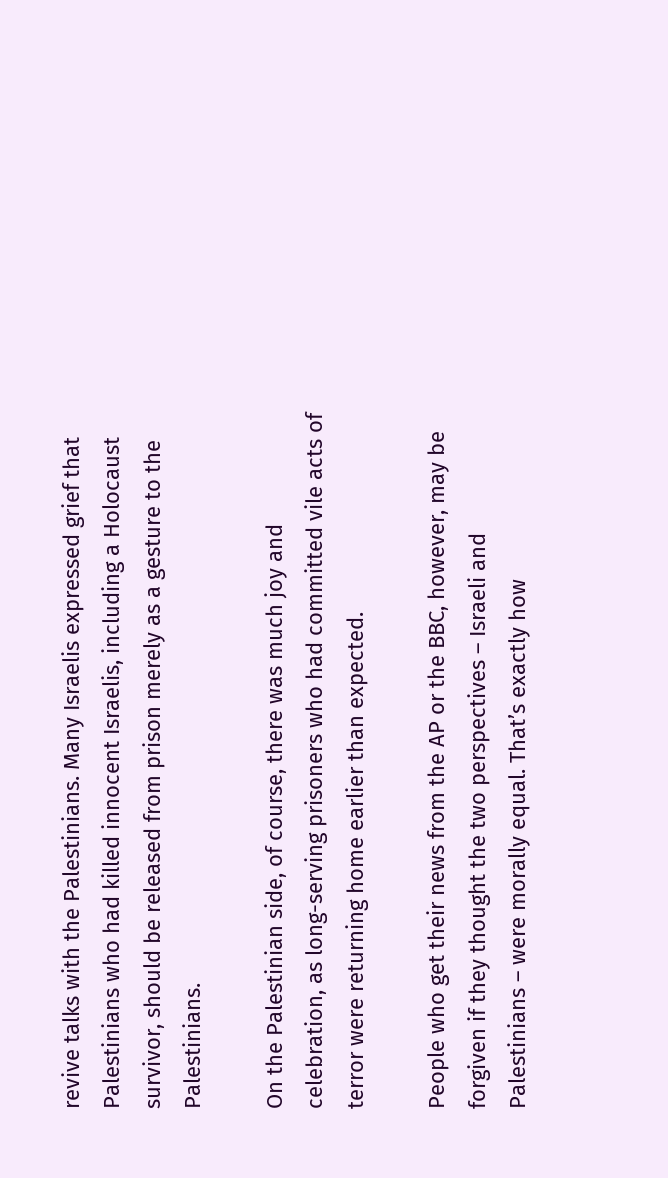revive talks with the Palestinians. Many Israelis expressed grief that Palestinians who had killed innocent Israelis, including a Holocaust survivor, should be released from prison merely as a gesture to the Palestinians.

On the Palestinian side, of course, there was much joy and celebration, as long-serving prisoners who had committed vile acts of terror were returning home earlier than expected.

People who get their news from the AP or the BBC, however, may be forgiven if they thought the two perspectives – Israeli and Palestinians – were morally equal. That’s exactly how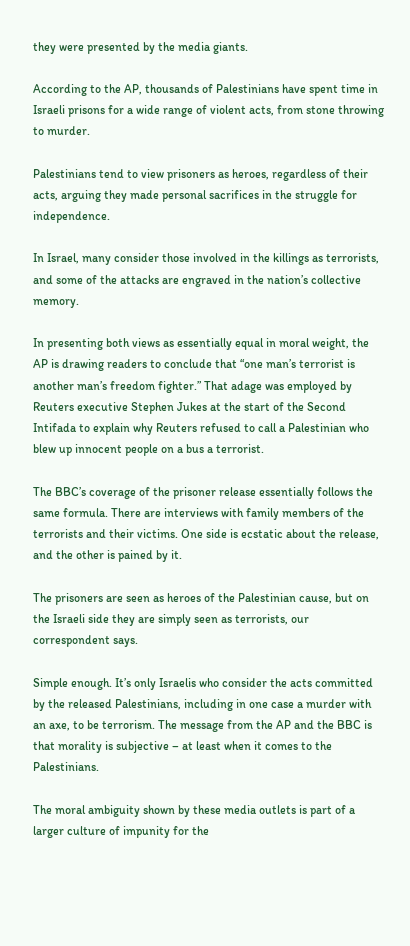they were presented by the media giants.

According to the AP, thousands of Palestinians have spent time in Israeli prisons for a wide range of violent acts, from stone throwing to murder.

Palestinians tend to view prisoners as heroes, regardless of their acts, arguing they made personal sacrifices in the struggle for independence.

In Israel, many consider those involved in the killings as terrorists, and some of the attacks are engraved in the nation’s collective memory.

In presenting both views as essentially equal in moral weight, the AP is drawing readers to conclude that “one man’s terrorist is another man’s freedom fighter.” That adage was employed by Reuters executive Stephen Jukes at the start of the Second Intifada to explain why Reuters refused to call a Palestinian who blew up innocent people on a bus a terrorist.

The BBC’s coverage of the prisoner release essentially follows the same formula. There are interviews with family members of the terrorists and their victims. One side is ecstatic about the release, and the other is pained by it.

The prisoners are seen as heroes of the Palestinian cause, but on the Israeli side they are simply seen as terrorists, our correspondent says.

Simple enough. It’s only Israelis who consider the acts committed by the released Palestinians, including in one case a murder with an axe, to be terrorism. The message from the AP and the BBC is that morality is subjective – at least when it comes to the Palestinians.

The moral ambiguity shown by these media outlets is part of a larger culture of impunity for the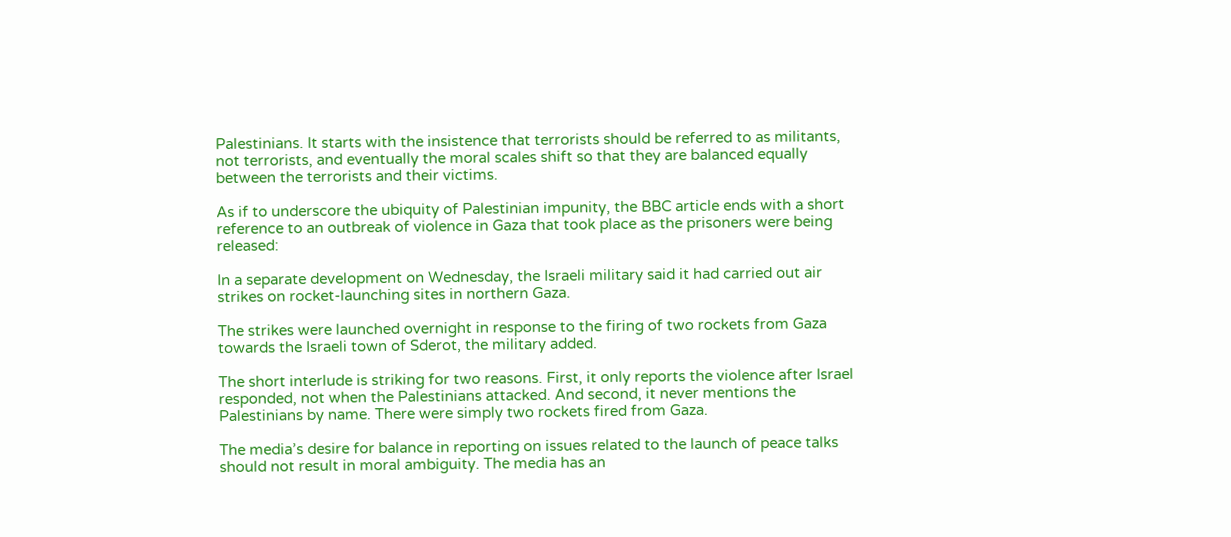Palestinians. It starts with the insistence that terrorists should be referred to as militants, not terrorists, and eventually the moral scales shift so that they are balanced equally between the terrorists and their victims.

As if to underscore the ubiquity of Palestinian impunity, the BBC article ends with a short reference to an outbreak of violence in Gaza that took place as the prisoners were being released:

In a separate development on Wednesday, the Israeli military said it had carried out air strikes on rocket-launching sites in northern Gaza.

The strikes were launched overnight in response to the firing of two rockets from Gaza towards the Israeli town of Sderot, the military added.

The short interlude is striking for two reasons. First, it only reports the violence after Israel responded, not when the Palestinians attacked. And second, it never mentions the Palestinians by name. There were simply two rockets fired from Gaza.

The media’s desire for balance in reporting on issues related to the launch of peace talks should not result in moral ambiguity. The media has an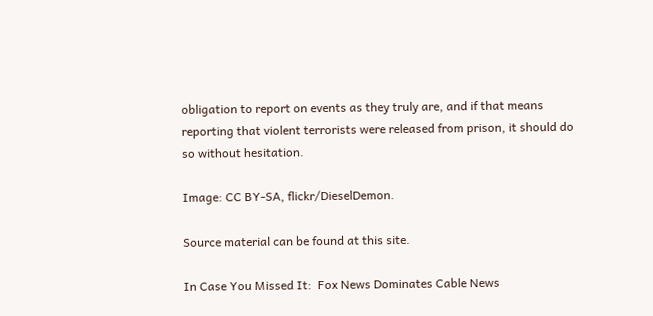obligation to report on events as they truly are, and if that means reporting that violent terrorists were released from prison, it should do so without hesitation.

Image: CC BY-SA, flickr/DieselDemon.

Source material can be found at this site.

In Case You Missed It:  Fox News Dominates Cable News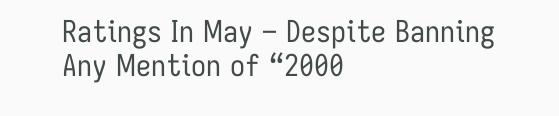Ratings In May – Despite Banning Any Mention of “2000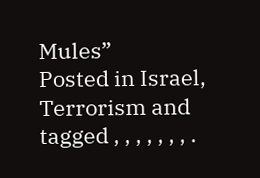Mules”
Posted in Israel, Terrorism and tagged , , , , , , , .